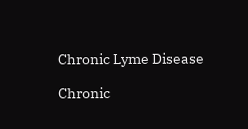Chronic Lyme Disease

Chronic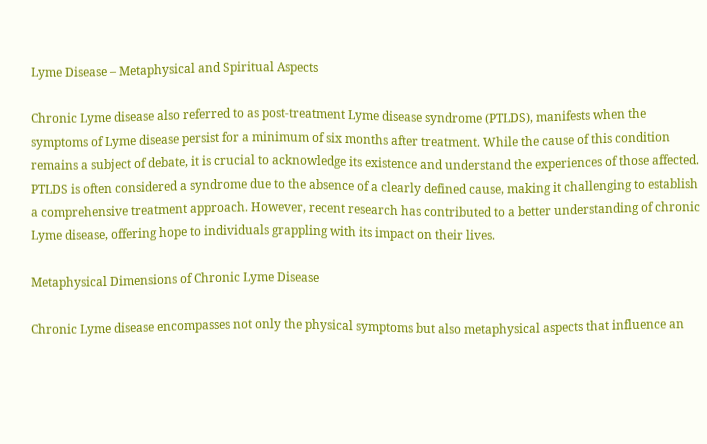Lyme Disease – Metaphysical and Spiritual Aspects

Chronic Lyme disease also referred to as post-treatment Lyme disease syndrome (PTLDS), manifests when the symptoms of Lyme disease persist for a minimum of six months after treatment. While the cause of this condition remains a subject of debate, it is crucial to acknowledge its existence and understand the experiences of those affected. PTLDS is often considered a syndrome due to the absence of a clearly defined cause, making it challenging to establish a comprehensive treatment approach. However, recent research has contributed to a better understanding of chronic Lyme disease, offering hope to individuals grappling with its impact on their lives.

Metaphysical Dimensions of Chronic Lyme Disease

Chronic Lyme disease encompasses not only the physical symptoms but also metaphysical aspects that influence an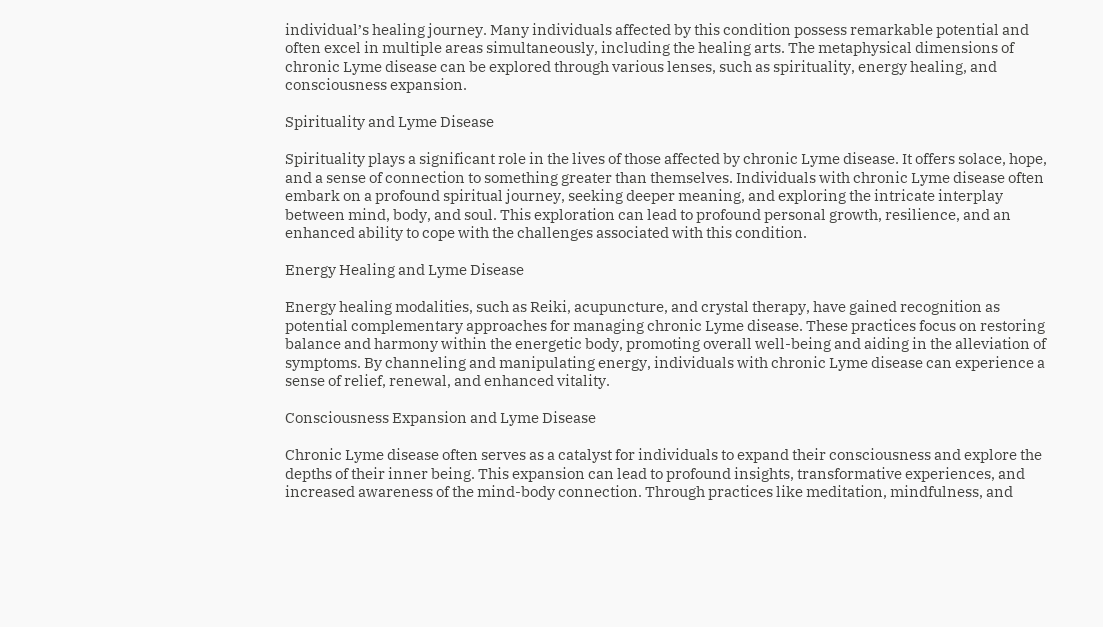individual’s healing journey. Many individuals affected by this condition possess remarkable potential and often excel in multiple areas simultaneously, including the healing arts. The metaphysical dimensions of chronic Lyme disease can be explored through various lenses, such as spirituality, energy healing, and consciousness expansion.

Spirituality and Lyme Disease

Spirituality plays a significant role in the lives of those affected by chronic Lyme disease. It offers solace, hope, and a sense of connection to something greater than themselves. Individuals with chronic Lyme disease often embark on a profound spiritual journey, seeking deeper meaning, and exploring the intricate interplay between mind, body, and soul. This exploration can lead to profound personal growth, resilience, and an enhanced ability to cope with the challenges associated with this condition.

Energy Healing and Lyme Disease

Energy healing modalities, such as Reiki, acupuncture, and crystal therapy, have gained recognition as potential complementary approaches for managing chronic Lyme disease. These practices focus on restoring balance and harmony within the energetic body, promoting overall well-being and aiding in the alleviation of symptoms. By channeling and manipulating energy, individuals with chronic Lyme disease can experience a sense of relief, renewal, and enhanced vitality.

Consciousness Expansion and Lyme Disease

Chronic Lyme disease often serves as a catalyst for individuals to expand their consciousness and explore the depths of their inner being. This expansion can lead to profound insights, transformative experiences, and increased awareness of the mind-body connection. Through practices like meditation, mindfulness, and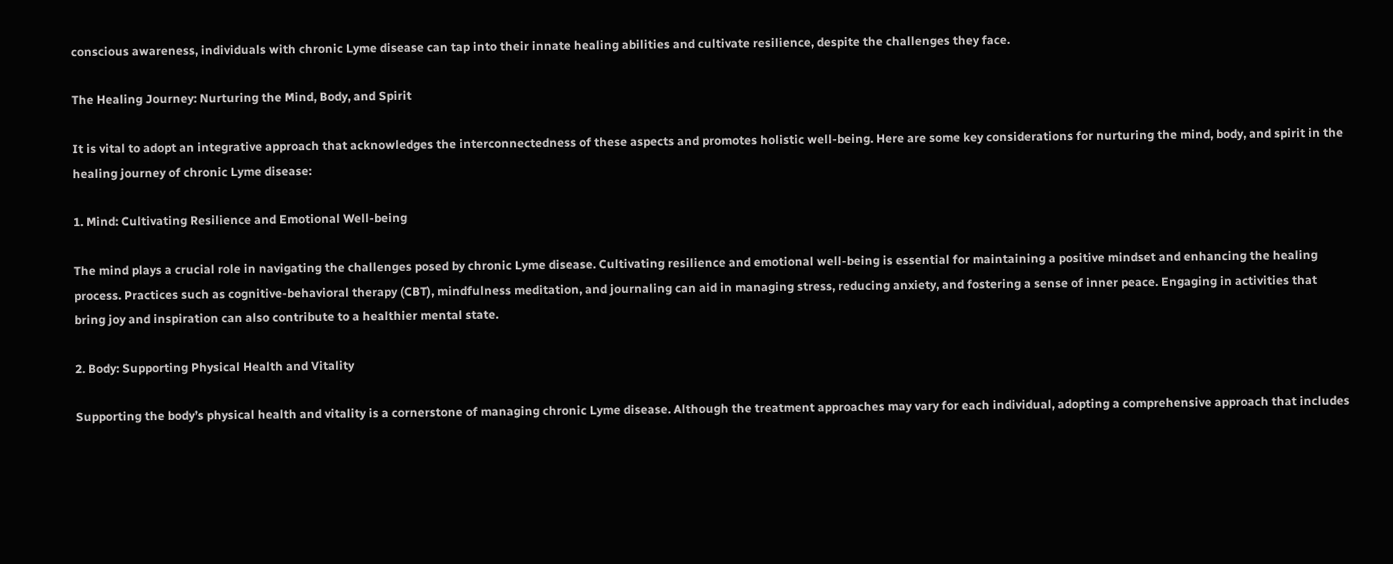conscious awareness, individuals with chronic Lyme disease can tap into their innate healing abilities and cultivate resilience, despite the challenges they face.

The Healing Journey: Nurturing the Mind, Body, and Spirit

It is vital to adopt an integrative approach that acknowledges the interconnectedness of these aspects and promotes holistic well-being. Here are some key considerations for nurturing the mind, body, and spirit in the healing journey of chronic Lyme disease:

1. Mind: Cultivating Resilience and Emotional Well-being

The mind plays a crucial role in navigating the challenges posed by chronic Lyme disease. Cultivating resilience and emotional well-being is essential for maintaining a positive mindset and enhancing the healing process. Practices such as cognitive-behavioral therapy (CBT), mindfulness meditation, and journaling can aid in managing stress, reducing anxiety, and fostering a sense of inner peace. Engaging in activities that bring joy and inspiration can also contribute to a healthier mental state.

2. Body: Supporting Physical Health and Vitality

Supporting the body’s physical health and vitality is a cornerstone of managing chronic Lyme disease. Although the treatment approaches may vary for each individual, adopting a comprehensive approach that includes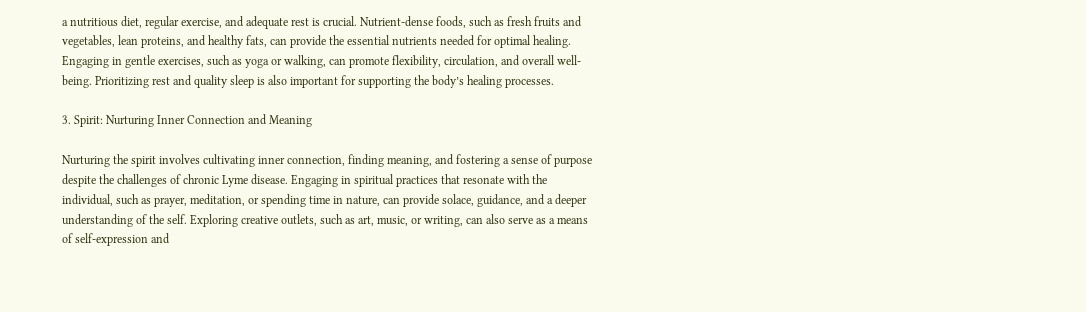a nutritious diet, regular exercise, and adequate rest is crucial. Nutrient-dense foods, such as fresh fruits and vegetables, lean proteins, and healthy fats, can provide the essential nutrients needed for optimal healing. Engaging in gentle exercises, such as yoga or walking, can promote flexibility, circulation, and overall well-being. Prioritizing rest and quality sleep is also important for supporting the body’s healing processes.

3. Spirit: Nurturing Inner Connection and Meaning

Nurturing the spirit involves cultivating inner connection, finding meaning, and fostering a sense of purpose despite the challenges of chronic Lyme disease. Engaging in spiritual practices that resonate with the individual, such as prayer, meditation, or spending time in nature, can provide solace, guidance, and a deeper understanding of the self. Exploring creative outlets, such as art, music, or writing, can also serve as a means of self-expression and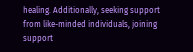healing. Additionally, seeking support from like-minded individuals, joining support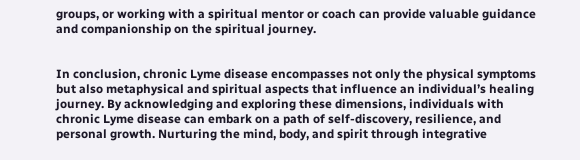groups, or working with a spiritual mentor or coach can provide valuable guidance and companionship on the spiritual journey.


In conclusion, chronic Lyme disease encompasses not only the physical symptoms but also metaphysical and spiritual aspects that influence an individual’s healing journey. By acknowledging and exploring these dimensions, individuals with chronic Lyme disease can embark on a path of self-discovery, resilience, and personal growth. Nurturing the mind, body, and spirit through integrative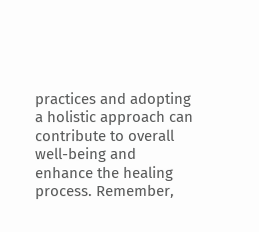practices and adopting a holistic approach can contribute to overall well-being and enhance the healing process. Remember,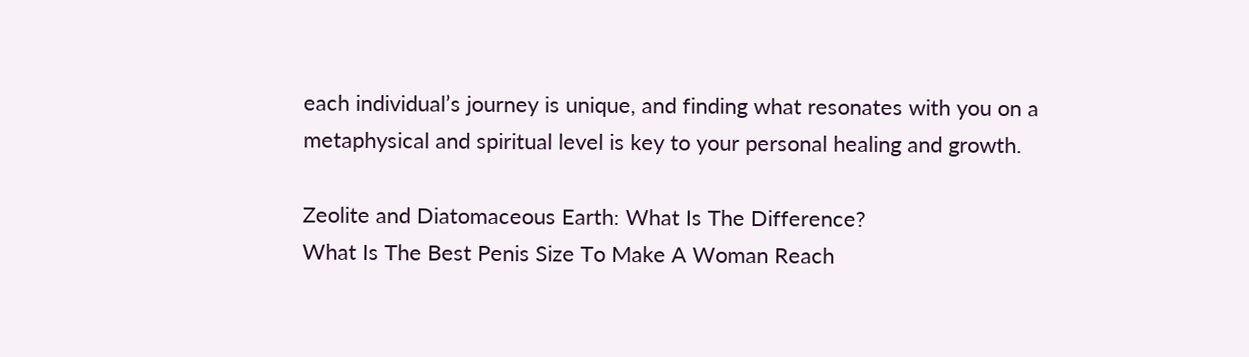each individual’s journey is unique, and finding what resonates with you on a metaphysical and spiritual level is key to your personal healing and growth.

Zeolite and Diatomaceous Earth: What Is The Difference?
What Is The Best Penis Size To Make A Woman Reach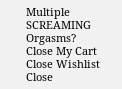Multiple SCREAMING Orgasms?
Close My Cart
Close Wishlist
Close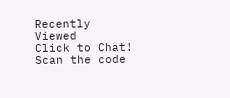Recently Viewed
Click to Chat!
Scan the code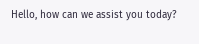Hello, how can we assist you today?